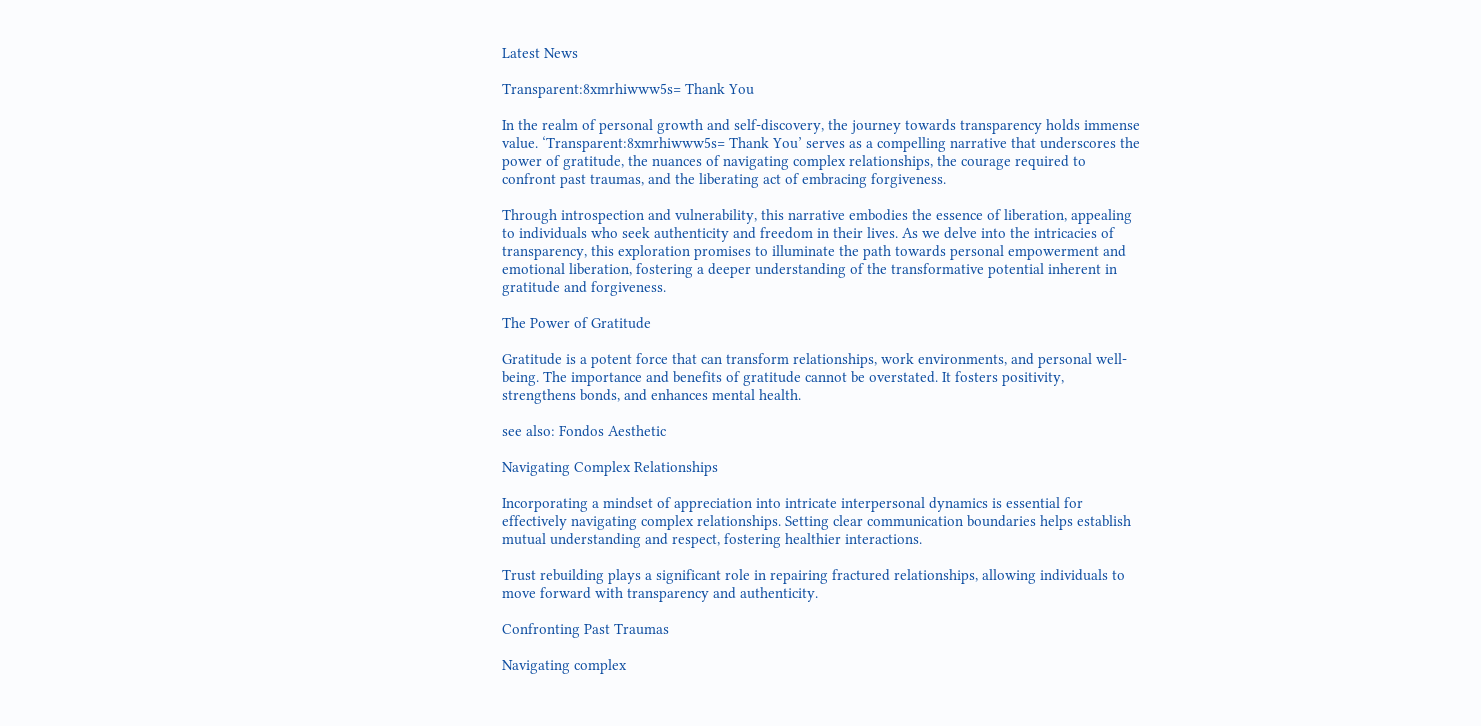Latest News

Transparent:8xmrhiwww5s= Thank You

In the realm of personal growth and self-discovery, the journey towards transparency holds immense value. ‘Transparent:8xmrhiwww5s= Thank You’ serves as a compelling narrative that underscores the power of gratitude, the nuances of navigating complex relationships, the courage required to confront past traumas, and the liberating act of embracing forgiveness.

Through introspection and vulnerability, this narrative embodies the essence of liberation, appealing to individuals who seek authenticity and freedom in their lives. As we delve into the intricacies of transparency, this exploration promises to illuminate the path towards personal empowerment and emotional liberation, fostering a deeper understanding of the transformative potential inherent in gratitude and forgiveness.

The Power of Gratitude

Gratitude is a potent force that can transform relationships, work environments, and personal well-being. The importance and benefits of gratitude cannot be overstated. It fosters positivity, strengthens bonds, and enhances mental health.

see also: Fondos Aesthetic

Navigating Complex Relationships

Incorporating a mindset of appreciation into intricate interpersonal dynamics is essential for effectively navigating complex relationships. Setting clear communication boundaries helps establish mutual understanding and respect, fostering healthier interactions.

Trust rebuilding plays a significant role in repairing fractured relationships, allowing individuals to move forward with transparency and authenticity.

Confronting Past Traumas

Navigating complex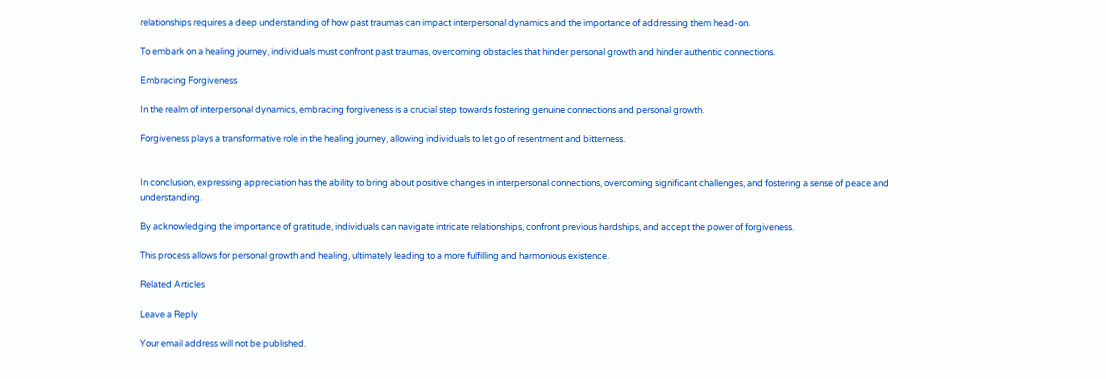relationships requires a deep understanding of how past traumas can impact interpersonal dynamics and the importance of addressing them head-on.

To embark on a healing journey, individuals must confront past traumas, overcoming obstacles that hinder personal growth and hinder authentic connections.

Embracing Forgiveness

In the realm of interpersonal dynamics, embracing forgiveness is a crucial step towards fostering genuine connections and personal growth.

Forgiveness plays a transformative role in the healing journey, allowing individuals to let go of resentment and bitterness.


In conclusion, expressing appreciation has the ability to bring about positive changes in interpersonal connections, overcoming significant challenges, and fostering a sense of peace and understanding.

By acknowledging the importance of gratitude, individuals can navigate intricate relationships, confront previous hardships, and accept the power of forgiveness.

This process allows for personal growth and healing, ultimately leading to a more fulfilling and harmonious existence.

Related Articles

Leave a Reply

Your email address will not be published.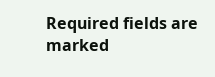Required fields are marked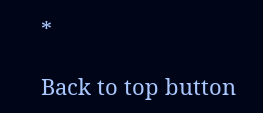*

Back to top button